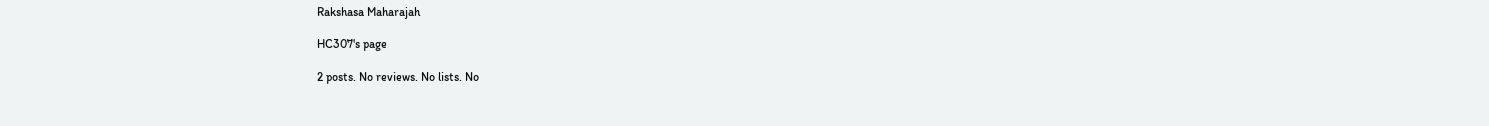Rakshasa Maharajah

HC307's page

2 posts. No reviews. No lists. No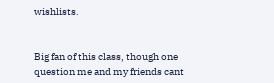wishlists.


Big fan of this class, though one question me and my friends cant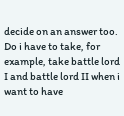decide on an answer too.
Do i have to take, for example, take battle lord I and battle lord II when i want to have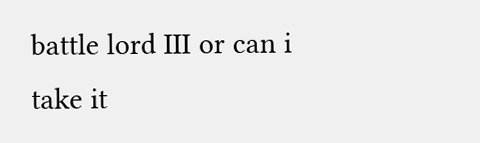battle lord III or can i take it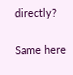directly?

Same here